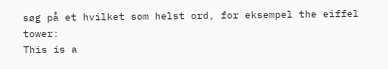søg på et hvilket som helst ord, for eksempel the eiffel tower:
This is a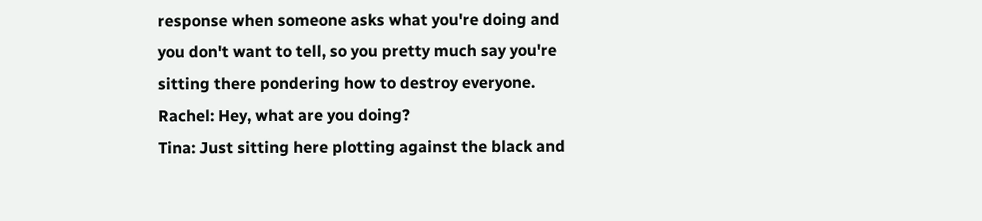response when someone asks what you're doing and you don't want to tell, so you pretty much say you're sitting there pondering how to destroy everyone.
Rachel: Hey, what are you doing?
Tina: Just sitting here plotting against the black and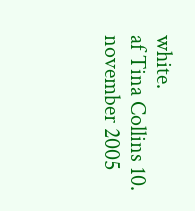white.
af Tina Collins 10. november 2005